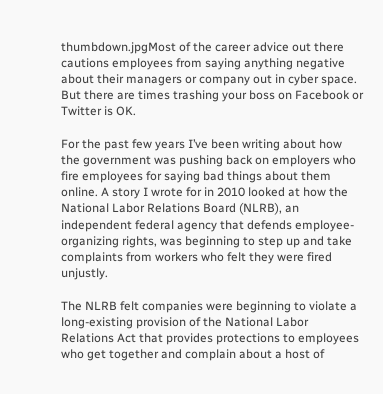thumbdown.jpgMost of the career advice out there cautions employees from saying anything negative about their managers or company out in cyber space. But there are times trashing your boss on Facebook or Twitter is OK.

For the past few years I’ve been writing about how the government was pushing back on employers who fire employees for saying bad things about them online. A story I wrote for in 2010 looked at how the National Labor Relations Board (NLRB), an independent federal agency that defends employee-organizing rights, was beginning to step up and take complaints from workers who felt they were fired unjustly.

The NLRB felt companies were beginning to violate a long-existing provision of the National Labor Relations Act that provides protections to employees who get together and complain about a host of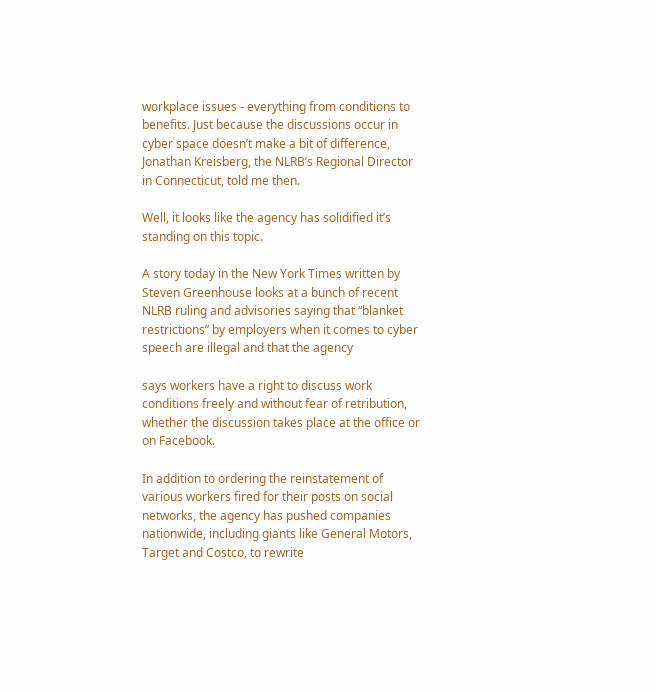workplace issues - everything from conditions to benefits. Just because the discussions occur in cyber space doesn’t make a bit of difference, Jonathan Kreisberg, the NLRB’s Regional Director in Connecticut, told me then.

Well, it looks like the agency has solidified it’s standing on this topic.

A story today in the New York Times written by Steven Greenhouse looks at a bunch of recent NLRB ruling and advisories saying that “blanket restrictions” by employers when it comes to cyber speech are illegal and that the agency

says workers have a right to discuss work conditions freely and without fear of retribution, whether the discussion takes place at the office or on Facebook.

In addition to ordering the reinstatement of various workers fired for their posts on social networks, the agency has pushed companies nationwide, including giants like General Motors, Target and Costco, to rewrite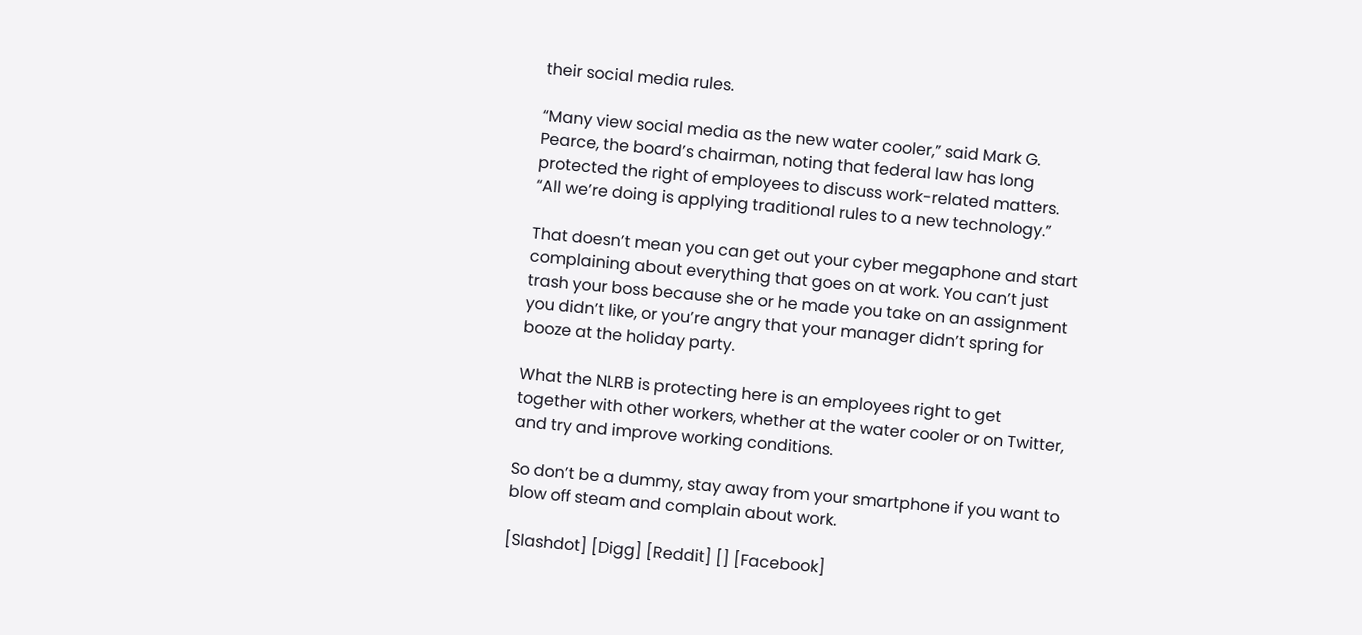their social media rules.

“Many view social media as the new water cooler,” said Mark G. Pearce, the board’s chairman, noting that federal law has long protected the right of employees to discuss work-related matters. “All we’re doing is applying traditional rules to a new technology.”

That doesn’t mean you can get out your cyber megaphone and start complaining about everything that goes on at work. You can’t just trash your boss because she or he made you take on an assignment you didn’t like, or you’re angry that your manager didn’t spring for booze at the holiday party.

What the NLRB is protecting here is an employees right to get together with other workers, whether at the water cooler or on Twitter, and try and improve working conditions.

So don’t be a dummy, stay away from your smartphone if you want to blow off steam and complain about work.

[Slashdot] [Digg] [Reddit] [] [Facebook]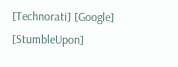[Technorati] [Google] [StumbleUpon]